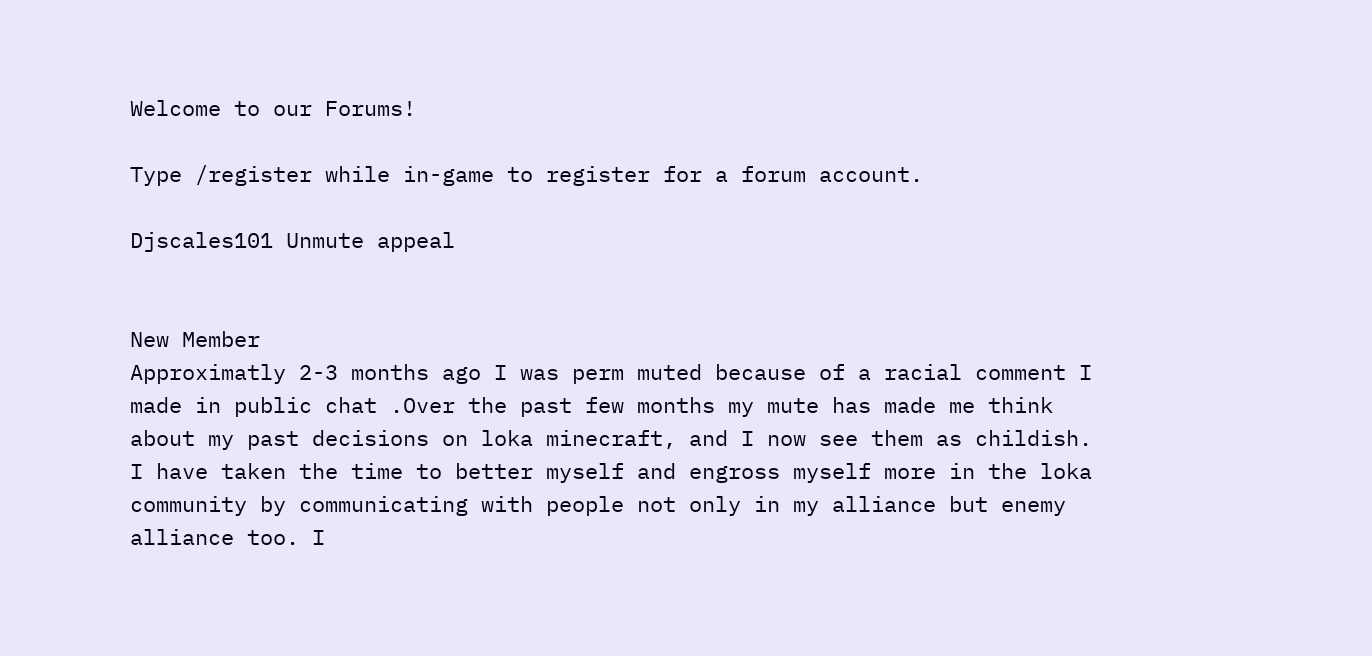Welcome to our Forums!

Type /register while in-game to register for a forum account.

Djscales101 Unmute appeal


New Member
Approximatly 2-3 months ago I was perm muted because of a racial comment I made in public chat .Over the past few months my mute has made me think about my past decisions on loka minecraft, and I now see them as childish. I have taken the time to better myself and engross myself more in the loka community by communicating with people not only in my alliance but enemy alliance too. I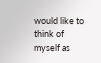would like to think of myself as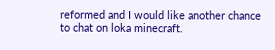reformed and I would like another chance to chat on loka minecraft.